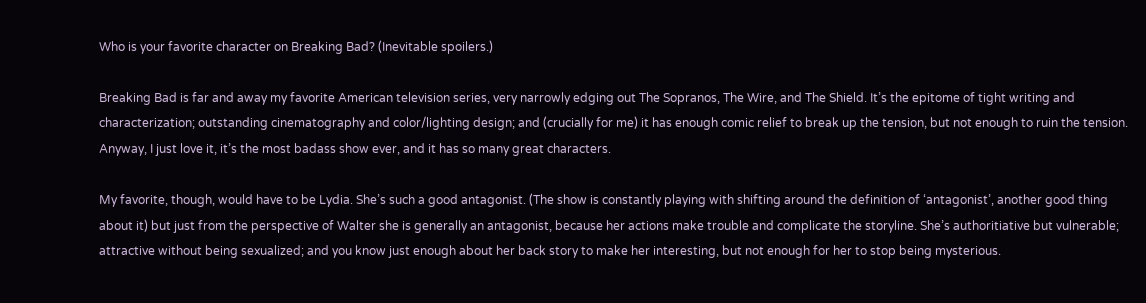Who is your favorite character on Breaking Bad? (Inevitable spoilers.)

Breaking Bad is far and away my favorite American television series, very narrowly edging out The Sopranos, The Wire, and The Shield. It’s the epitome of tight writing and characterization; outstanding cinematography and color/lighting design; and (crucially for me) it has enough comic relief to break up the tension, but not enough to ruin the tension. Anyway, I just love it, it’s the most badass show ever, and it has so many great characters.

My favorite, though, would have to be Lydia. She’s such a good antagonist. (The show is constantly playing with shifting around the definition of ‘antagonist’, another good thing about it) but just from the perspective of Walter she is generally an antagonist, because her actions make trouble and complicate the storyline. She’s authoritiative but vulnerable; attractive without being sexualized; and you know just enough about her back story to make her interesting, but not enough for her to stop being mysterious.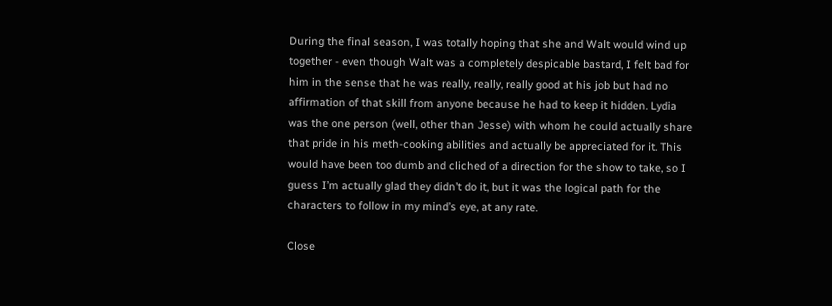During the final season, I was totally hoping that she and Walt would wind up together - even though Walt was a completely despicable bastard, I felt bad for him in the sense that he was really, really, really good at his job but had no affirmation of that skill from anyone because he had to keep it hidden. Lydia was the one person (well, other than Jesse) with whom he could actually share that pride in his meth-cooking abilities and actually be appreciated for it. This would have been too dumb and cliched of a direction for the show to take, so I guess I’m actually glad they didn’t do it, but it was the logical path for the characters to follow in my mind’s eye, at any rate.

Close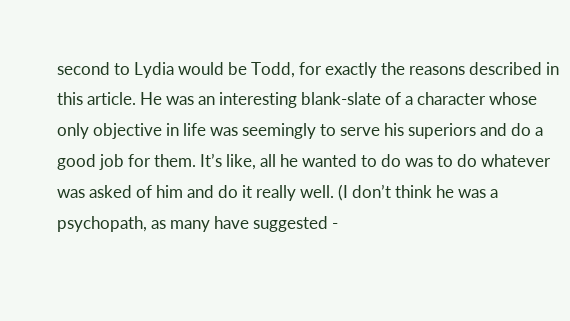second to Lydia would be Todd, for exactly the reasons described in this article. He was an interesting blank-slate of a character whose only objective in life was seemingly to serve his superiors and do a good job for them. It’s like, all he wanted to do was to do whatever was asked of him and do it really well. (I don’t think he was a psychopath, as many have suggested -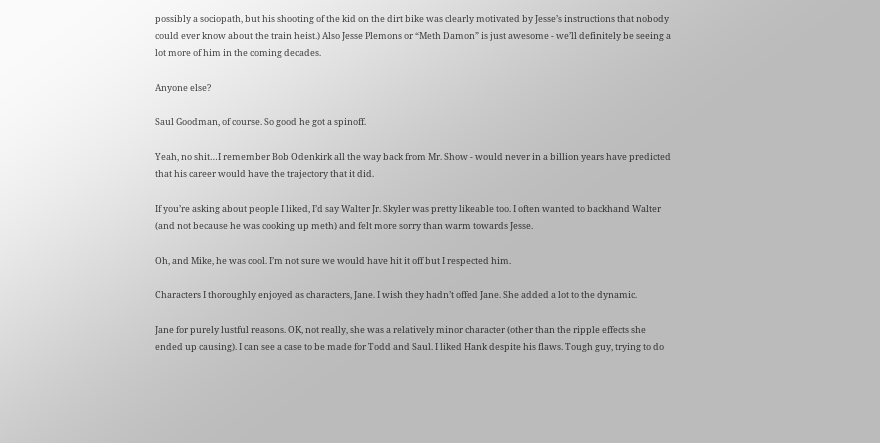possibly a sociopath, but his shooting of the kid on the dirt bike was clearly motivated by Jesse’s instructions that nobody could ever know about the train heist.) Also Jesse Plemons or “Meth Damon” is just awesome - we’ll definitely be seeing a lot more of him in the coming decades.

Anyone else?

Saul Goodman, of course. So good he got a spinoff.

Yeah, no shit…I remember Bob Odenkirk all the way back from Mr. Show - would never in a billion years have predicted that his career would have the trajectory that it did.

If you’re asking about people I liked, I’d say Walter Jr. Skyler was pretty likeable too. I often wanted to backhand Walter (and not because he was cooking up meth) and felt more sorry than warm towards Jesse.

Oh, and Mike, he was cool. I’m not sure we would have hit it off but I respected him.

Characters I thoroughly enjoyed as characters, Jane. I wish they hadn’t offed Jane. She added a lot to the dynamic.

Jane for purely lustful reasons. OK, not really, she was a relatively minor character (other than the ripple effects she ended up causing). I can see a case to be made for Todd and Saul. I liked Hank despite his flaws. Tough guy, trying to do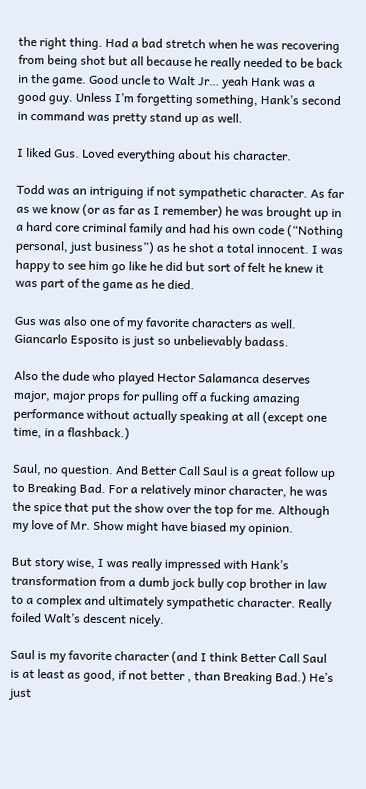the right thing. Had a bad stretch when he was recovering from being shot but all because he really needed to be back in the game. Good uncle to Walt Jr… yeah Hank was a good guy. Unless I’m forgetting something, Hank’s second in command was pretty stand up as well.

I liked Gus. Loved everything about his character.

Todd was an intriguing if not sympathetic character. As far as we know (or as far as I remember) he was brought up in a hard core criminal family and had his own code (“Nothing personal, just business”) as he shot a total innocent. I was happy to see him go like he did but sort of felt he knew it was part of the game as he died.

Gus was also one of my favorite characters as well. Giancarlo Esposito is just so unbelievably badass.

Also the dude who played Hector Salamanca deserves major, major props for pulling off a fucking amazing performance without actually speaking at all (except one time, in a flashback.)

Saul, no question. And Better Call Saul is a great follow up to Breaking Bad. For a relatively minor character, he was the spice that put the show over the top for me. Although my love of Mr. Show might have biased my opinion.

But story wise, I was really impressed with Hank’s transformation from a dumb jock bully cop brother in law to a complex and ultimately sympathetic character. Really foiled Walt’s descent nicely.

Saul is my favorite character (and I think Better Call Saul is at least as good, if not better , than Breaking Bad.) He’s just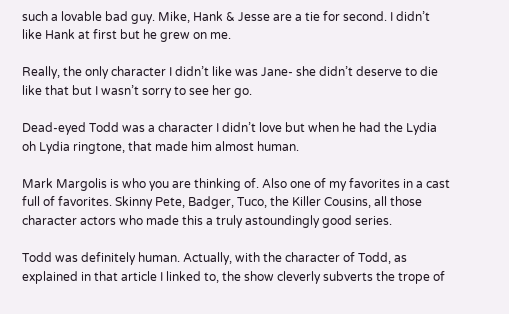such a lovable bad guy. Mike, Hank & Jesse are a tie for second. I didn’t like Hank at first but he grew on me.

Really, the only character I didn’t like was Jane- she didn’t deserve to die like that but I wasn’t sorry to see her go.

Dead-eyed Todd was a character I didn’t love but when he had the Lydia oh Lydia ringtone, that made him almost human.

Mark Margolis is who you are thinking of. Also one of my favorites in a cast full of favorites. Skinny Pete, Badger, Tuco, the Killer Cousins, all those character actors who made this a truly astoundingly good series.

Todd was definitely human. Actually, with the character of Todd, as explained in that article I linked to, the show cleverly subverts the trope of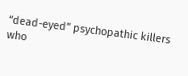“dead-eyed” psychopathic killers who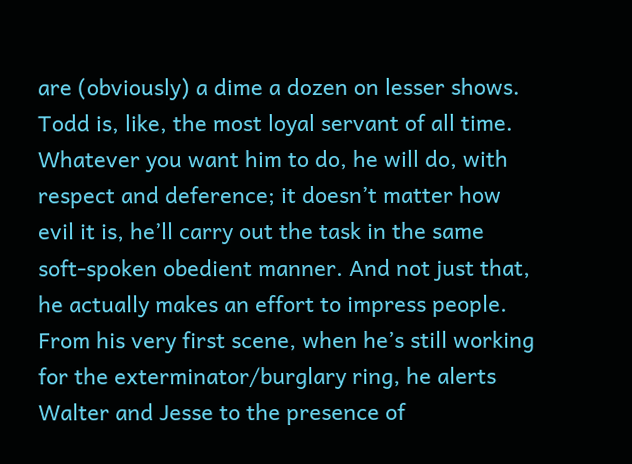are (obviously) a dime a dozen on lesser shows. Todd is, like, the most loyal servant of all time. Whatever you want him to do, he will do, with respect and deference; it doesn’t matter how evil it is, he’ll carry out the task in the same soft-spoken obedient manner. And not just that, he actually makes an effort to impress people. From his very first scene, when he’s still working for the exterminator/burglary ring, he alerts Walter and Jesse to the presence of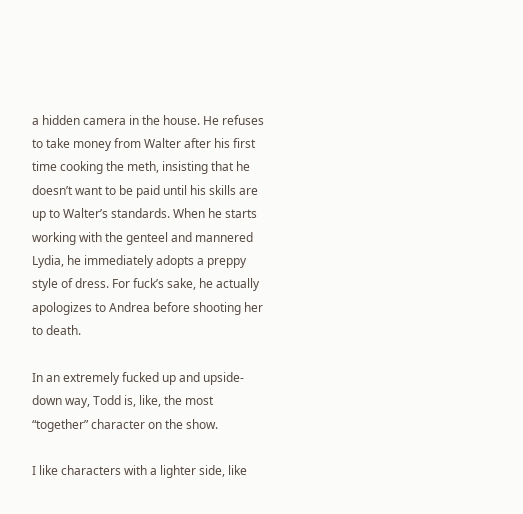a hidden camera in the house. He refuses to take money from Walter after his first time cooking the meth, insisting that he doesn’t want to be paid until his skills are up to Walter’s standards. When he starts working with the genteel and mannered Lydia, he immediately adopts a preppy style of dress. For fuck’s sake, he actually apologizes to Andrea before shooting her to death.

In an extremely fucked up and upside-down way, Todd is, like, the most “together” character on the show.

I like characters with a lighter side, like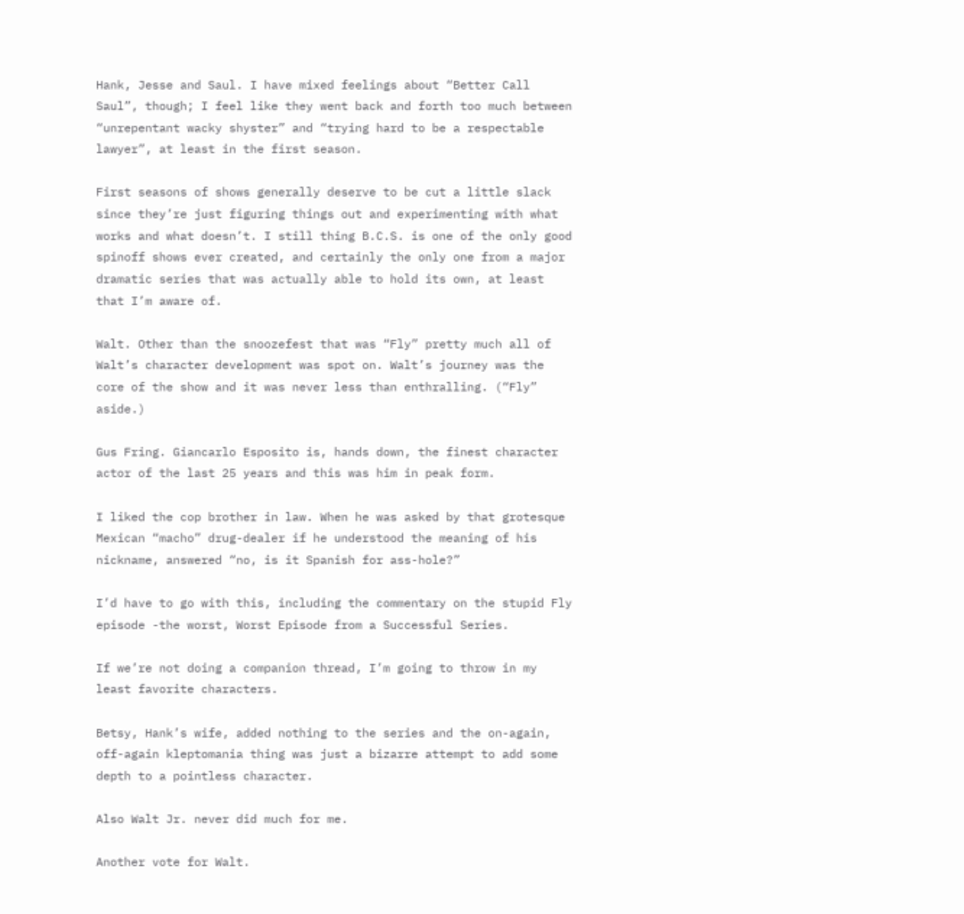Hank, Jesse and Saul. I have mixed feelings about “Better Call Saul”, though; I feel like they went back and forth too much between “unrepentant wacky shyster” and “trying hard to be a respectable lawyer”, at least in the first season.

First seasons of shows generally deserve to be cut a little slack since they’re just figuring things out and experimenting with what works and what doesn’t. I still thing B.C.S. is one of the only good spinoff shows ever created, and certainly the only one from a major dramatic series that was actually able to hold its own, at least that I’m aware of.

Walt. Other than the snoozefest that was “Fly” pretty much all of Walt’s character development was spot on. Walt’s journey was the core of the show and it was never less than enthralling. (“Fly” aside.)

Gus Fring. Giancarlo Esposito is, hands down, the finest character actor of the last 25 years and this was him in peak form.

I liked the cop brother in law. When he was asked by that grotesque Mexican “macho” drug-dealer if he understood the meaning of his nickname, answered “no, is it Spanish for ass-hole?”

I’d have to go with this, including the commentary on the stupid Fly episode -the worst, Worst Episode from a Successful Series.

If we’re not doing a companion thread, I’m going to throw in my least favorite characters.

Betsy, Hank’s wife, added nothing to the series and the on-again, off-again kleptomania thing was just a bizarre attempt to add some depth to a pointless character.

Also Walt Jr. never did much for me.

Another vote for Walt.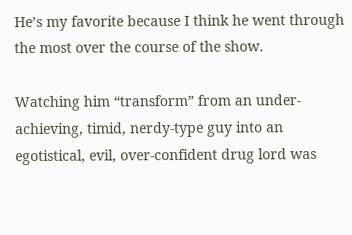He’s my favorite because I think he went through the most over the course of the show.

Watching him “transform” from an under-achieving, timid, nerdy-type guy into an egotistical, evil, over-confident drug lord was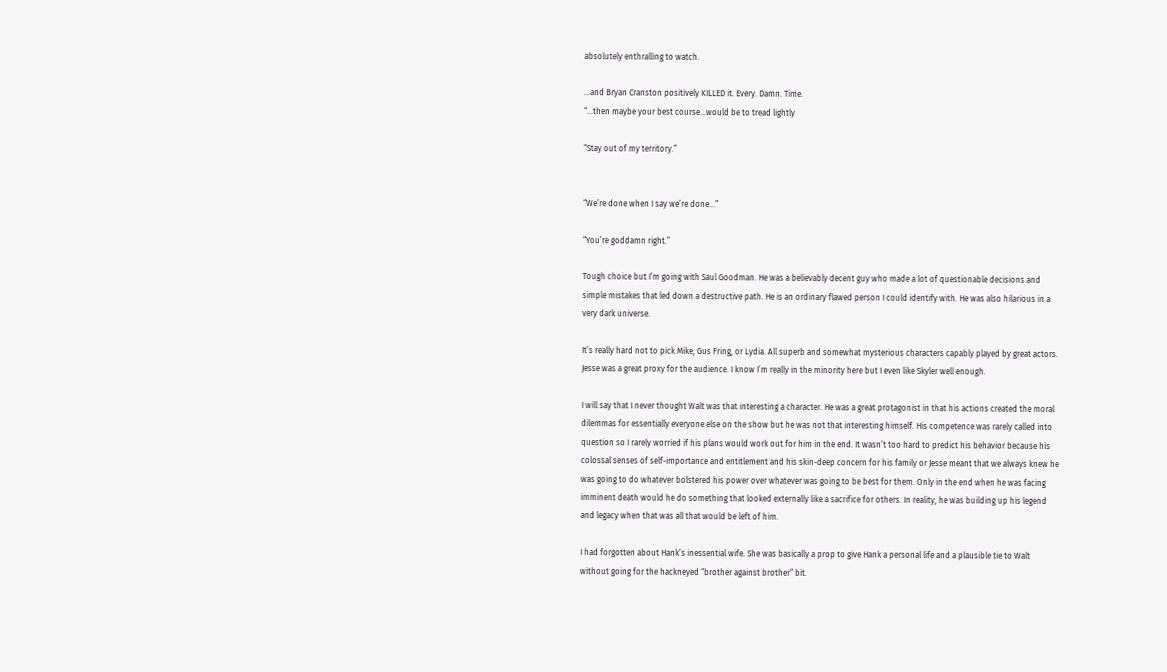absolutely enthralling to watch.

…and Bryan Cranston positively KILLED it. Every. Damn. Time.
“…then maybe your best course…would be to tread lightly

“Stay out of my territory.”


“We’re done when I say we’re done…”

“You’re goddamn right.”

Tough choice but I’m going with Saul Goodman. He was a believably decent guy who made a lot of questionable decisions and simple mistakes that led down a destructive path. He is an ordinary flawed person I could identify with. He was also hilarious in a very dark universe.

It’s really hard not to pick Mike, Gus Fring, or Lydia. All superb and somewhat mysterious characters capably played by great actors. Jesse was a great proxy for the audience. I know I’m really in the minority here but I even like Skyler well enough.

I will say that I never thought Walt was that interesting a character. He was a great protagonist in that his actions created the moral dilemmas for essentially everyone else on the show but he was not that interesting himself. His competence was rarely called into question so I rarely worried if his plans would work out for him in the end. It wasn’t too hard to predict his behavior because his colossal senses of self-importance and entitlement and his skin-deep concern for his family or Jesse meant that we always knew he was going to do whatever bolstered his power over whatever was going to be best for them. Only in the end when he was facing imminent death would he do something that looked externally like a sacrifice for others. In reality, he was building up his legend and legacy when that was all that would be left of him.

I had forgotten about Hank’s inessential wife. She was basically a prop to give Hank a personal life and a plausible tie to Walt without going for the hackneyed “brother against brother” bit.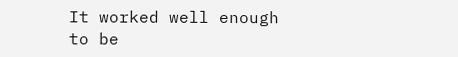It worked well enough to be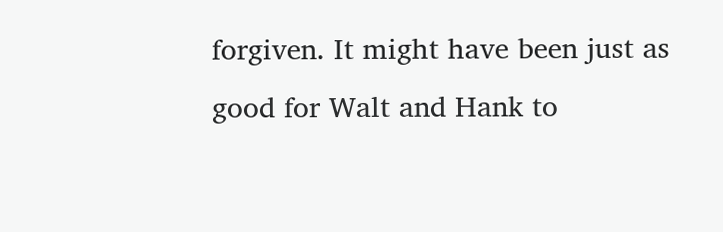forgiven. It might have been just as good for Walt and Hank to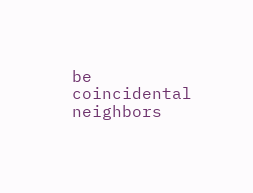be coincidental neighbors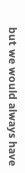but we would always have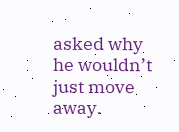asked why he wouldn’t just move away.